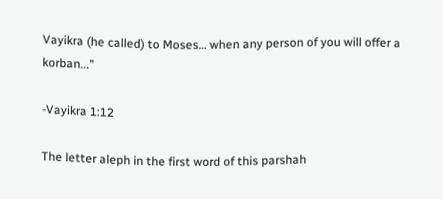Vayikra (he called) to Moses… when any person of you will offer a korban...”

-Vayikra 1:12

The letter aleph in the first word of this parshah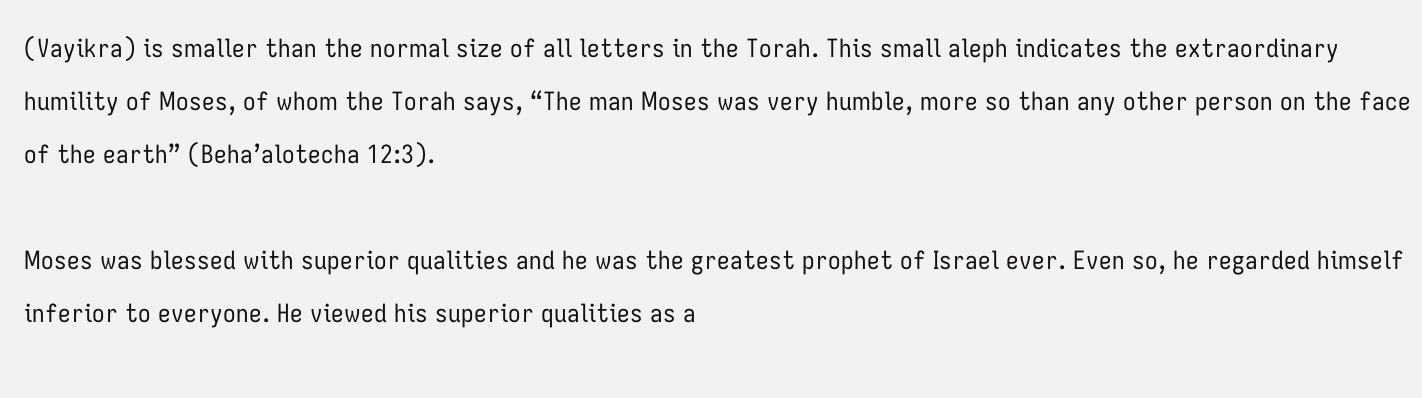(Vayikra) is smaller than the normal size of all letters in the Torah. This small aleph indicates the extraordinary humility of Moses, of whom the Torah says, “The man Moses was very humble, more so than any other person on the face of the earth” (Beha’alotecha 12:3).

Moses was blessed with superior qualities and he was the greatest prophet of Israel ever. Even so, he regarded himself inferior to everyone. He viewed his superior qualities as a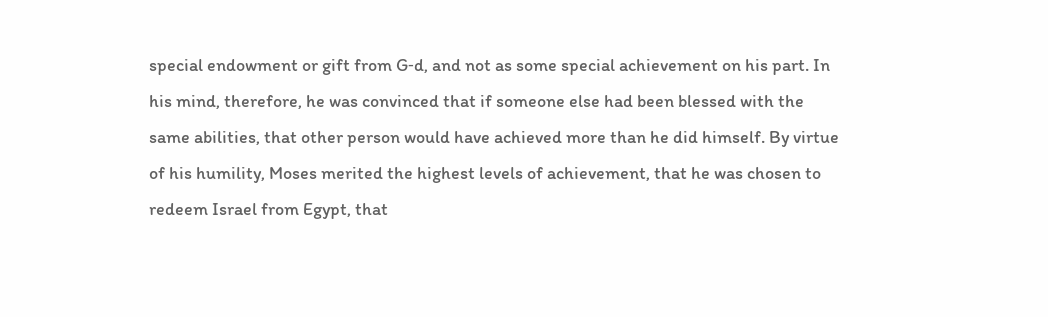special endowment or gift from G‑d, and not as some special achievement on his part. In his mind, therefore, he was convinced that if someone else had been blessed with the same abilities, that other person would have achieved more than he did himself. By virtue of his humility, Moses merited the highest levels of achievement, that he was chosen to redeem Israel from Egypt, that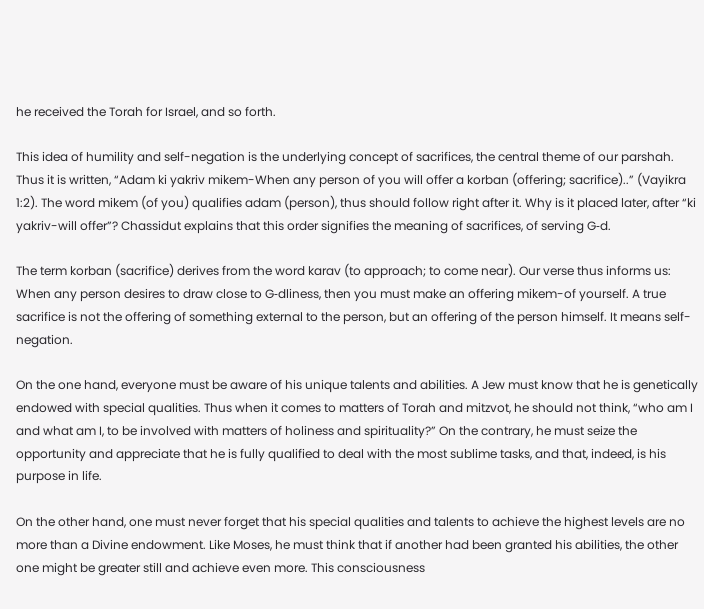he received the Torah for Israel, and so forth.

This idea of humility and self-negation is the underlying concept of sacrifices, the central theme of our parshah. Thus it is written, “Adam ki yakriv mikem-When any person of you will offer a korban (offering; sacrifice)..” (Vayikra 1:2). The word mikem (of you) qualifies adam (person), thus should follow right after it. Why is it placed later, after “ki yakriv-will offer”? Chassidut explains that this order signifies the meaning of sacrifices, of serving G‑d.

The term korban (sacrifice) derives from the word karav (to approach; to come near). Our verse thus informs us: When any person desires to draw close to G‑dliness, then you must make an offering mikem-of yourself. A true sacrifice is not the offering of something external to the person, but an offering of the person himself. It means self-negation.

On the one hand, everyone must be aware of his unique talents and abilities. A Jew must know that he is genetically endowed with special qualities. Thus when it comes to matters of Torah and mitzvot, he should not think, “who am I and what am I, to be involved with matters of holiness and spirituality?” On the contrary, he must seize the opportunity and appreciate that he is fully qualified to deal with the most sublime tasks, and that, indeed, is his purpose in life.

On the other hand, one must never forget that his special qualities and talents to achieve the highest levels are no more than a Divine endowment. Like Moses, he must think that if another had been granted his abilities, the other one might be greater still and achieve even more. This consciousness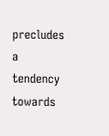precludes a tendency towards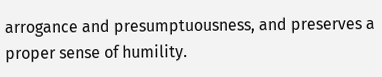arrogance and presumptuousness, and preserves a proper sense of humility.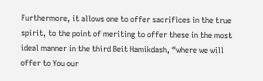Furthermore, it allows one to offer sacrifices in the true spirit, to the point of meriting to offer these in the most ideal manner in the third Beit Hamikdash, “where we will offer to You our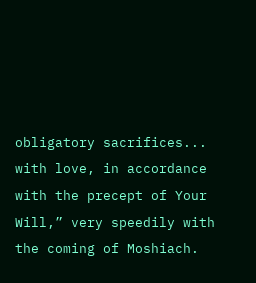obligatory sacrifices... with love, in accordance with the precept of Your Will,” very speedily with the coming of Moshiach.